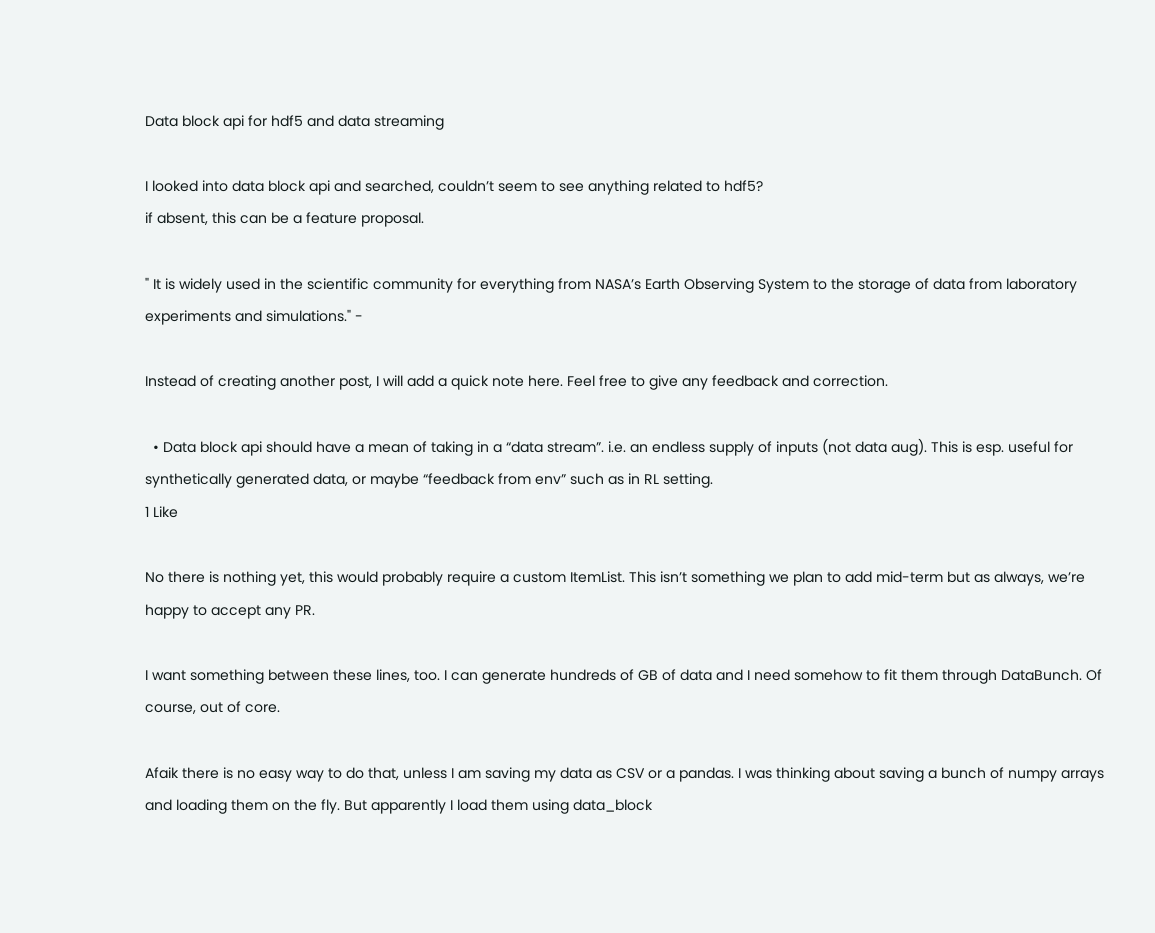Data block api for hdf5 and data streaming

I looked into data block api and searched, couldn’t seem to see anything related to hdf5?
if absent, this can be a feature proposal.

" It is widely used in the scientific community for everything from NASA’s Earth Observing System to the storage of data from laboratory experiments and simulations." -

Instead of creating another post, I will add a quick note here. Feel free to give any feedback and correction.

  • Data block api should have a mean of taking in a “data stream”. i.e. an endless supply of inputs (not data aug). This is esp. useful for synthetically generated data, or maybe “feedback from env” such as in RL setting.
1 Like

No there is nothing yet, this would probably require a custom ItemList. This isn’t something we plan to add mid-term but as always, we’re happy to accept any PR.

I want something between these lines, too. I can generate hundreds of GB of data and I need somehow to fit them through DataBunch. Of course, out of core.

Afaik there is no easy way to do that, unless I am saving my data as CSV or a pandas. I was thinking about saving a bunch of numpy arrays and loading them on the fly. But apparently I load them using data_block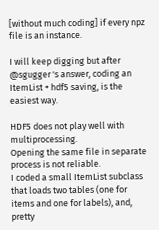[without much coding] if every npz file is an instance.

I will keep digging but after @sgugger 's answer, coding an ItemList + hdf5 saving, is the easiest way.

HDF5 does not play well with multiprocessing.
Opening the same file in separate process is not reliable.
I coded a small ItemList subclass that loads two tables (one for items and one for labels), and, pretty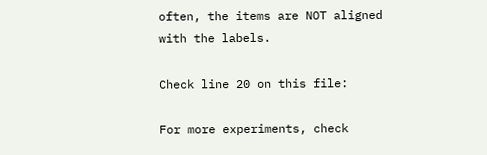often, the items are NOT aligned with the labels.

Check line 20 on this file:

For more experiments, check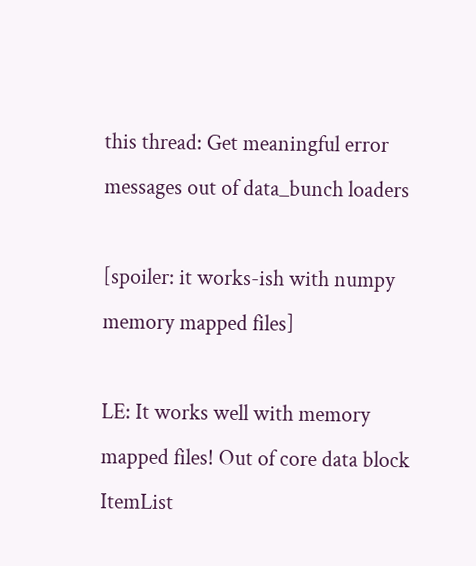this thread: Get meaningful error messages out of data_bunch loaders

[spoiler: it works-ish with numpy memory mapped files]

LE: It works well with memory mapped files! Out of core data block ItemList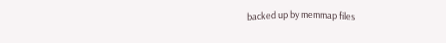backed up by memmap files